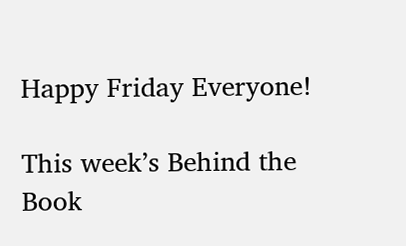Happy Friday Everyone!

This week’s Behind the Book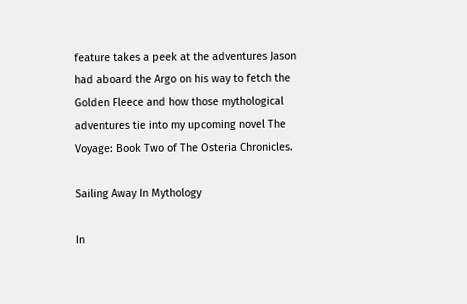feature takes a peek at the adventures Jason had aboard the Argo on his way to fetch the Golden Fleece and how those mythological adventures tie into my upcoming novel The Voyage: Book Two of The Osteria Chronicles.

Sailing Away In Mythology

In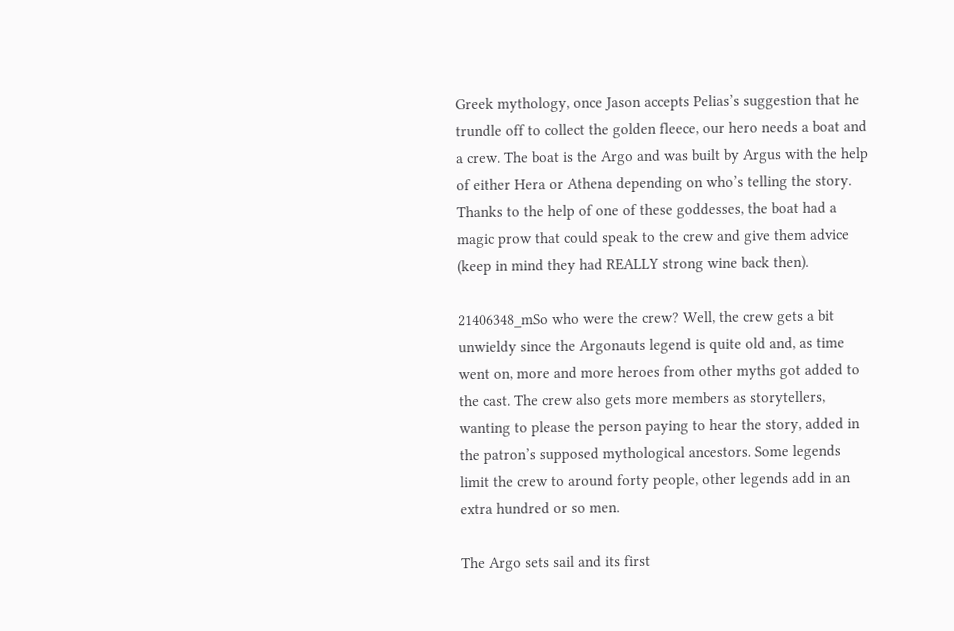Greek mythology, once Jason accepts Pelias’s suggestion that he trundle off to collect the golden fleece, our hero needs a boat and a crew. The boat is the Argo and was built by Argus with the help of either Hera or Athena depending on who’s telling the story. Thanks to the help of one of these goddesses, the boat had a magic prow that could speak to the crew and give them advice (keep in mind they had REALLY strong wine back then).

21406348_mSo who were the crew? Well, the crew gets a bit unwieldy since the Argonauts legend is quite old and, as time went on, more and more heroes from other myths got added to the cast. The crew also gets more members as storytellers, wanting to please the person paying to hear the story, added in the patron’s supposed mythological ancestors. Some legends limit the crew to around forty people, other legends add in an extra hundred or so men.

The Argo sets sail and its first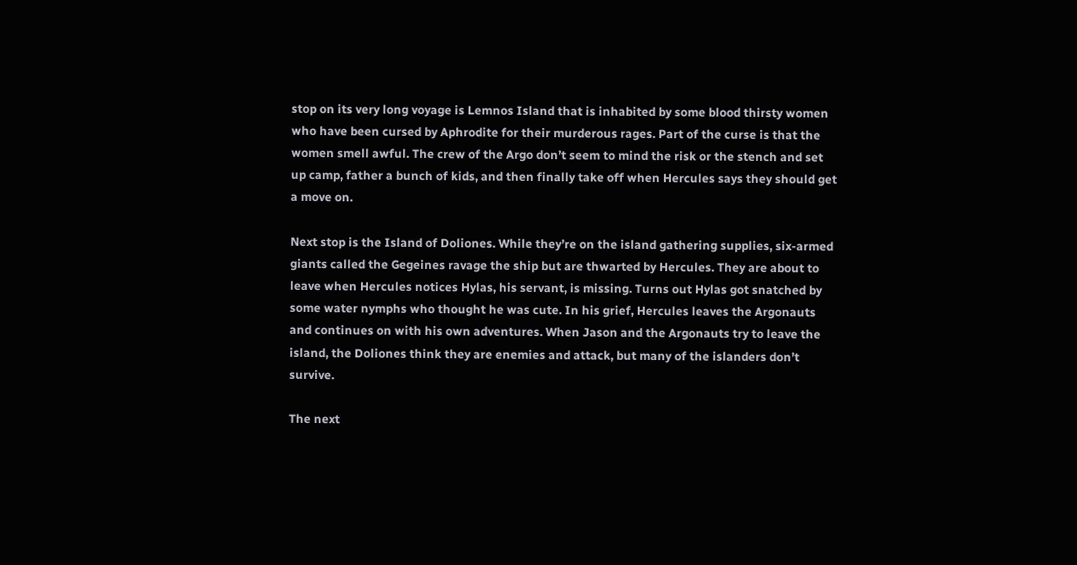stop on its very long voyage is Lemnos Island that is inhabited by some blood thirsty women who have been cursed by Aphrodite for their murderous rages. Part of the curse is that the women smell awful. The crew of the Argo don’t seem to mind the risk or the stench and set up camp, father a bunch of kids, and then finally take off when Hercules says they should get a move on.

Next stop is the Island of Doliones. While they’re on the island gathering supplies, six-armed giants called the Gegeines ravage the ship but are thwarted by Hercules. They are about to leave when Hercules notices Hylas, his servant, is missing. Turns out Hylas got snatched by some water nymphs who thought he was cute. In his grief, Hercules leaves the Argonauts and continues on with his own adventures. When Jason and the Argonauts try to leave the island, the Doliones think they are enemies and attack, but many of the islanders don’t survive.

The next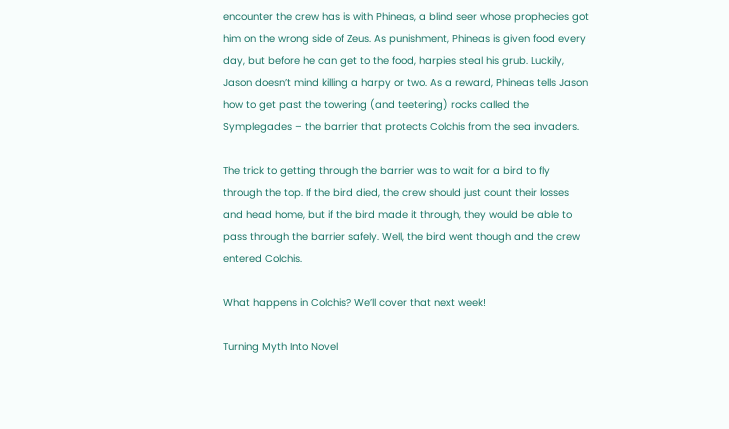encounter the crew has is with Phineas, a blind seer whose prophecies got him on the wrong side of Zeus. As punishment, Phineas is given food every day, but before he can get to the food, harpies steal his grub. Luckily, Jason doesn’t mind killing a harpy or two. As a reward, Phineas tells Jason how to get past the towering (and teetering) rocks called the Symplegades – the barrier that protects Colchis from the sea invaders.

The trick to getting through the barrier was to wait for a bird to fly through the top. If the bird died, the crew should just count their losses and head home, but if the bird made it through, they would be able to pass through the barrier safely. Well, the bird went though and the crew entered Colchis.

What happens in Colchis? We’ll cover that next week!

Turning Myth Into Novel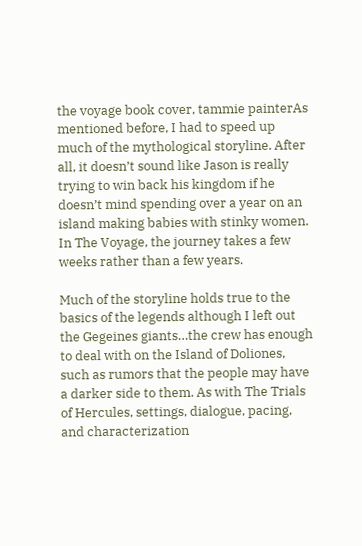the voyage book cover, tammie painterAs mentioned before, I had to speed up much of the mythological storyline. After all, it doesn’t sound like Jason is really trying to win back his kingdom if he doesn’t mind spending over a year on an island making babies with stinky women. In The Voyage, the journey takes a few weeks rather than a few years.

Much of the storyline holds true to the basics of the legends although I left out the Gegeines giants…the crew has enough to deal with on the Island of Doliones, such as rumors that the people may have a darker side to them. As with The Trials of Hercules, settings, dialogue, pacing, and characterization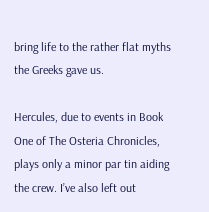bring life to the rather flat myths the Greeks gave us.

Hercules, due to events in Book One of The Osteria Chronicles, plays only a minor par tin aiding the crew. I’ve also left out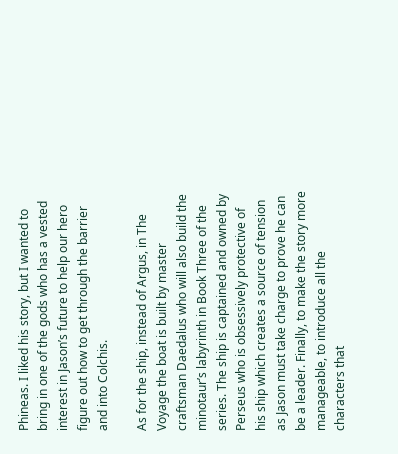Phineas. I liked his story, but I wanted to bring in one of the gods who has a vested interest in Jason’s future to help our hero figure out how to get through the barrier and into Colchis.

As for the ship, instead of Argus, in The Voyage the boat is built by master craftsman Daedalus who will also build the minotaur’s labyrinth in Book Three of the series. The ship is captained and owned by Perseus who is obsessively protective of his ship which creates a source of tension as Jason must take charge to prove he can be a leader. Finally, to make the story more manageable, to introduce all the characters that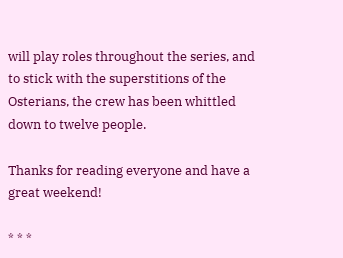will play roles throughout the series, and to stick with the superstitions of the Osterians, the crew has been whittled down to twelve people.

Thanks for reading everyone and have a great weekend!

* * *